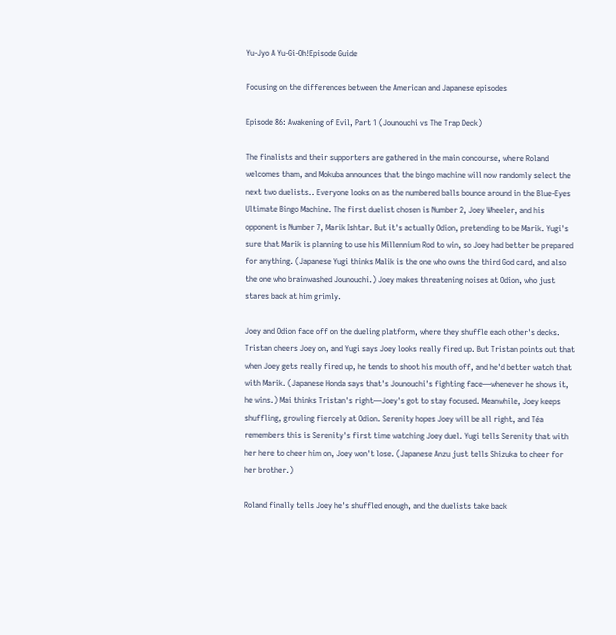Yu-Jyo A Yu-Gi-Oh!Episode Guide

Focusing on the differences between the American and Japanese episodes

Episode 86: Awakening of Evil, Part 1 (Jounouchi vs The Trap Deck)

The finalists and their supporters are gathered in the main concourse, where Roland welcomes tham, and Mokuba announces that the bingo machine will now randomly select the next two duelists.. Everyone looks on as the numbered balls bounce around in the Blue-Eyes Ultimate Bingo Machine. The first duelist chosen is Number 2, Joey Wheeler, and his opponent is Number 7, Marik Ishtar. But it's actually Odion, pretending to be Marik. Yugi's sure that Marik is planning to use his Millennium Rod to win, so Joey had better be prepared for anything. (Japanese Yugi thinks Malik is the one who owns the third God card, and also the one who brainwashed Jounouchi.) Joey makes threatening noises at Odion, who just stares back at him grimly.

Joey and Odion face off on the dueling platform, where they shuffle each other's decks. Tristan cheers Joey on, and Yugi says Joey looks really fired up. But Tristan points out that when Joey gets really fired up, he tends to shoot his mouth off, and he'd better watch that with Marik. (Japanese Honda says that's Jounouchi's fighting face—whenever he shows it, he wins.) Mai thinks Tristan's right—Joey's got to stay focused. Meanwhile, Joey keeps shuffling, growling fiercely at Odion. Serenity hopes Joey will be all right, and Téa remembers this is Serenity's first time watching Joey duel. Yugi tells Serenity that with her here to cheer him on, Joey won't lose. (Japanese Anzu just tells Shizuka to cheer for her brother.)

Roland finally tells Joey he's shuffled enough, and the duelists take back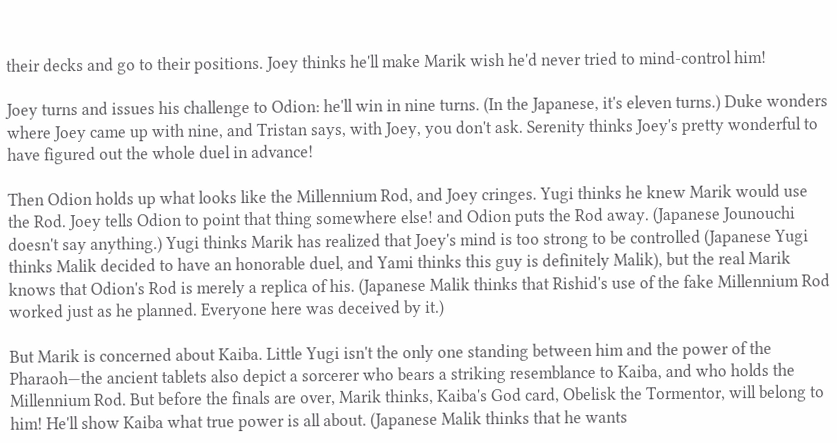their decks and go to their positions. Joey thinks he'll make Marik wish he'd never tried to mind-control him!

Joey turns and issues his challenge to Odion: he'll win in nine turns. (In the Japanese, it's eleven turns.) Duke wonders where Joey came up with nine, and Tristan says, with Joey, you don't ask. Serenity thinks Joey's pretty wonderful to have figured out the whole duel in advance!

Then Odion holds up what looks like the Millennium Rod, and Joey cringes. Yugi thinks he knew Marik would use the Rod. Joey tells Odion to point that thing somewhere else! and Odion puts the Rod away. (Japanese Jounouchi doesn't say anything.) Yugi thinks Marik has realized that Joey's mind is too strong to be controlled (Japanese Yugi thinks Malik decided to have an honorable duel, and Yami thinks this guy is definitely Malik), but the real Marik knows that Odion's Rod is merely a replica of his. (Japanese Malik thinks that Rishid's use of the fake Millennium Rod worked just as he planned. Everyone here was deceived by it.)

But Marik is concerned about Kaiba. Little Yugi isn't the only one standing between him and the power of the Pharaoh—the ancient tablets also depict a sorcerer who bears a striking resemblance to Kaiba, and who holds the Millennium Rod. But before the finals are over, Marik thinks, Kaiba's God card, Obelisk the Tormentor, will belong to him! He'll show Kaiba what true power is all about. (Japanese Malik thinks that he wants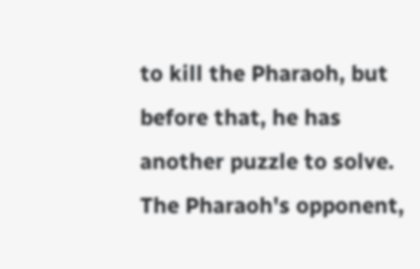to kill the Pharaoh, but before that, he has another puzzle to solve. The Pharaoh's opponent,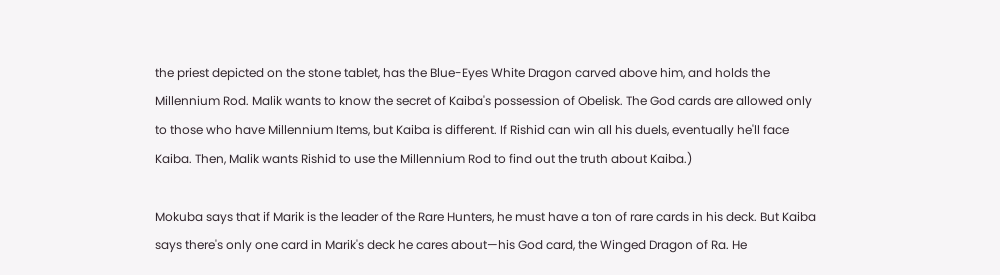the priest depicted on the stone tablet, has the Blue-Eyes White Dragon carved above him, and holds the Millennium Rod. Malik wants to know the secret of Kaiba's possession of Obelisk. The God cards are allowed only to those who have Millennium Items, but Kaiba is different. If Rishid can win all his duels, eventually he'll face Kaiba. Then, Malik wants Rishid to use the Millennium Rod to find out the truth about Kaiba.)

Mokuba says that if Marik is the leader of the Rare Hunters, he must have a ton of rare cards in his deck. But Kaiba says there's only one card in Marik's deck he cares about—his God card, the Winged Dragon of Ra. He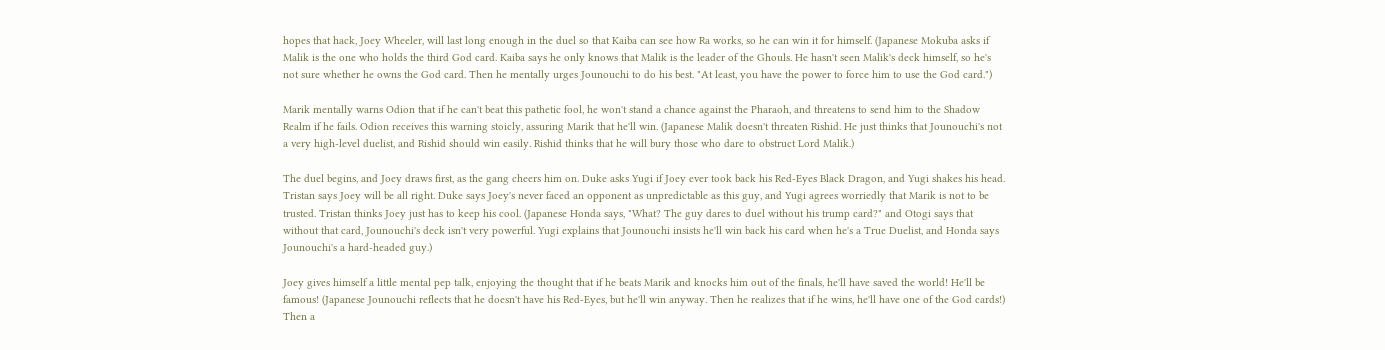hopes that hack, Joey Wheeler, will last long enough in the duel so that Kaiba can see how Ra works, so he can win it for himself. (Japanese Mokuba asks if Malik is the one who holds the third God card. Kaiba says he only knows that Malik is the leader of the Ghouls. He hasn't seen Malik's deck himself, so he's not sure whether he owns the God card. Then he mentally urges Jounouchi to do his best. "At least, you have the power to force him to use the God card.")

Marik mentally warns Odion that if he can't beat this pathetic fool, he won't stand a chance against the Pharaoh, and threatens to send him to the Shadow Realm if he fails. Odion receives this warning stoicly, assuring Marik that he'll win. (Japanese Malik doesn't threaten Rishid. He just thinks that Jounouchi's not a very high-level duelist, and Rishid should win easily. Rishid thinks that he will bury those who dare to obstruct Lord Malik.)

The duel begins, and Joey draws first, as the gang cheers him on. Duke asks Yugi if Joey ever took back his Red-Eyes Black Dragon, and Yugi shakes his head. Tristan says Joey will be all right. Duke says Joey's never faced an opponent as unpredictable as this guy, and Yugi agrees worriedly that Marik is not to be trusted. Tristan thinks Joey just has to keep his cool. (Japanese Honda says, "What? The guy dares to duel without his trump card?" and Otogi says that without that card, Jounouchi's deck isn't very powerful. Yugi explains that Jounouchi insists he'll win back his card when he's a True Duelist, and Honda says Jounouchi's a hard-headed guy.)

Joey gives himself a little mental pep talk, enjoying the thought that if he beats Marik and knocks him out of the finals, he'll have saved the world! He'll be famous! (Japanese Jounouchi reflects that he doesn't have his Red-Eyes, but he'll win anyway. Then he realizes that if he wins, he'll have one of the God cards!) Then a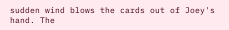sudden wind blows the cards out of Joey's hand. The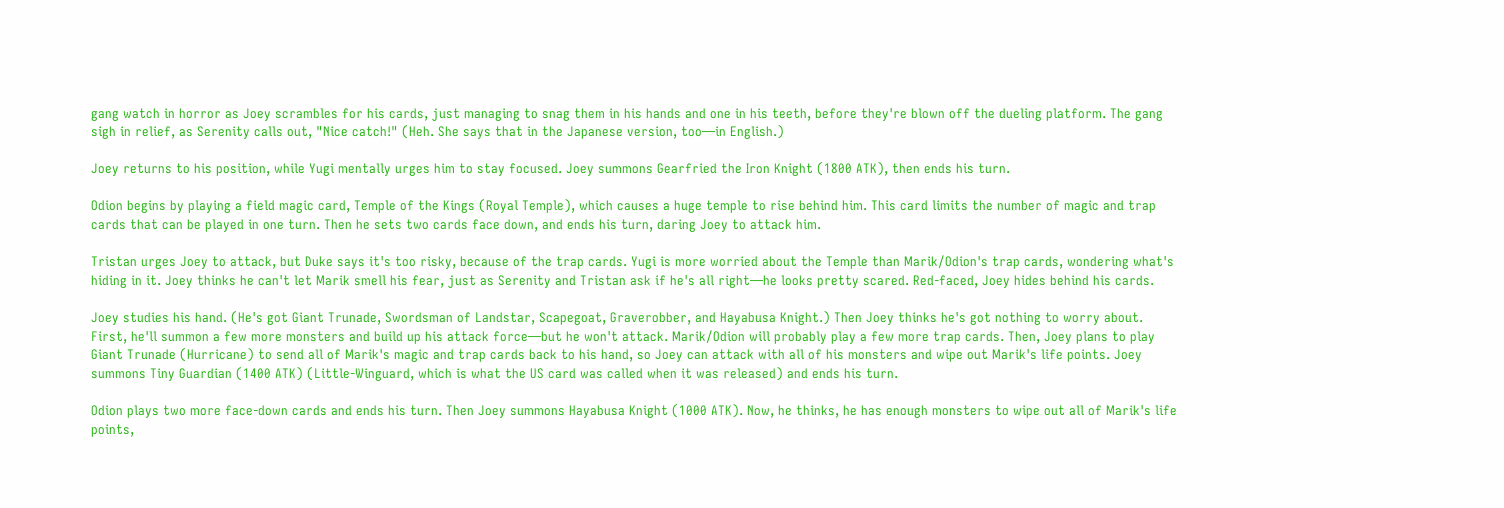gang watch in horror as Joey scrambles for his cards, just managing to snag them in his hands and one in his teeth, before they're blown off the dueling platform. The gang sigh in relief, as Serenity calls out, "Nice catch!" (Heh. She says that in the Japanese version, too—in English.)

Joey returns to his position, while Yugi mentally urges him to stay focused. Joey summons Gearfried the Iron Knight (1800 ATK), then ends his turn.

Odion begins by playing a field magic card, Temple of the Kings (Royal Temple), which causes a huge temple to rise behind him. This card limits the number of magic and trap cards that can be played in one turn. Then he sets two cards face down, and ends his turn, daring Joey to attack him.

Tristan urges Joey to attack, but Duke says it's too risky, because of the trap cards. Yugi is more worried about the Temple than Marik/Odion's trap cards, wondering what's hiding in it. Joey thinks he can't let Marik smell his fear, just as Serenity and Tristan ask if he's all right—he looks pretty scared. Red-faced, Joey hides behind his cards.

Joey studies his hand. (He's got Giant Trunade, Swordsman of Landstar, Scapegoat, Graverobber, and Hayabusa Knight.) Then Joey thinks he's got nothing to worry about. First, he'll summon a few more monsters and build up his attack force—but he won't attack. Marik/Odion will probably play a few more trap cards. Then, Joey plans to play Giant Trunade (Hurricane) to send all of Marik's magic and trap cards back to his hand, so Joey can attack with all of his monsters and wipe out Marik's life points. Joey summons Tiny Guardian (1400 ATK) (Little-Winguard, which is what the US card was called when it was released) and ends his turn.

Odion plays two more face-down cards and ends his turn. Then Joey summons Hayabusa Knight (1000 ATK). Now, he thinks, he has enough monsters to wipe out all of Marik's life points,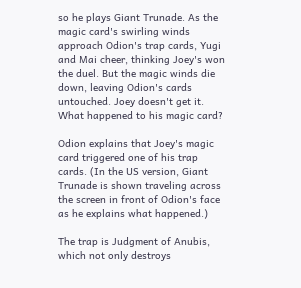so he plays Giant Trunade. As the magic card's swirling winds approach Odion's trap cards, Yugi and Mai cheer, thinking Joey's won the duel. But the magic winds die down, leaving Odion's cards untouched. Joey doesn't get it. What happened to his magic card?

Odion explains that Joey's magic card triggered one of his trap cards. (In the US version, Giant Trunade is shown traveling across the screen in front of Odion's face as he explains what happened.)

The trap is Judgment of Anubis, which not only destroys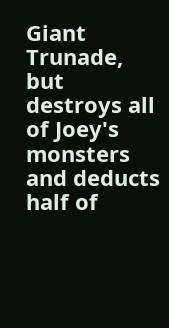Giant Trunade, but destroys all of Joey's monsters and deducts half of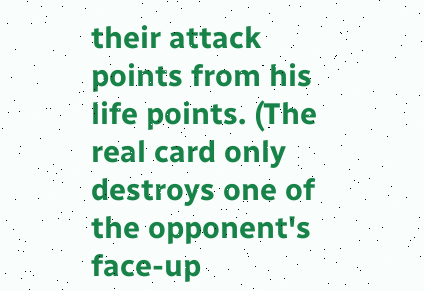their attack points from his life points. (The real card only destroys one of the opponent's face-up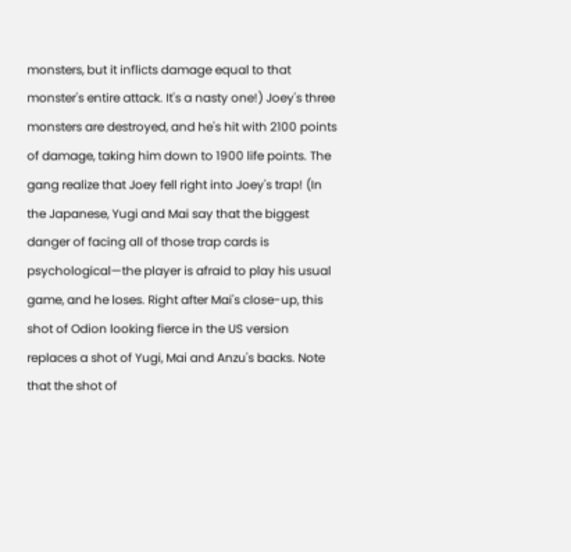monsters, but it inflicts damage equal to that monster's entire attack. It's a nasty one!) Joey's three monsters are destroyed, and he's hit with 2100 points of damage, taking him down to 1900 life points. The gang realize that Joey fell right into Joey's trap! (In the Japanese, Yugi and Mai say that the biggest danger of facing all of those trap cards is psychological—the player is afraid to play his usual game, and he loses. Right after Mai's close-up, this shot of Odion looking fierce in the US version replaces a shot of Yugi, Mai and Anzu's backs. Note that the shot of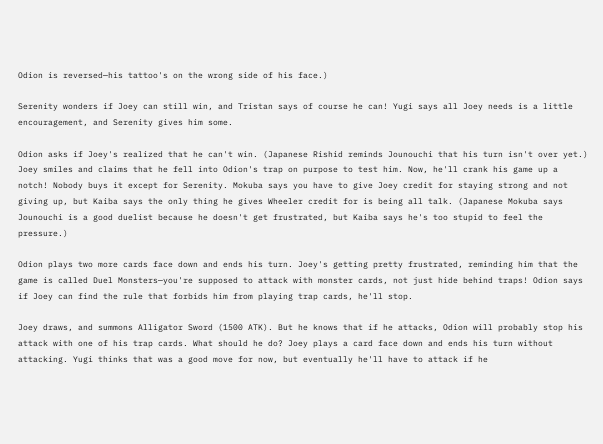Odion is reversed—his tattoo's on the wrong side of his face.)

Serenity wonders if Joey can still win, and Tristan says of course he can! Yugi says all Joey needs is a little encouragement, and Serenity gives him some.

Odion asks if Joey's realized that he can't win. (Japanese Rishid reminds Jounouchi that his turn isn't over yet.) Joey smiles and claims that he fell into Odion's trap on purpose to test him. Now, he'll crank his game up a notch! Nobody buys it except for Serenity. Mokuba says you have to give Joey credit for staying strong and not giving up, but Kaiba says the only thing he gives Wheeler credit for is being all talk. (Japanese Mokuba says Jounouchi is a good duelist because he doesn't get frustrated, but Kaiba says he's too stupid to feel the pressure.)

Odion plays two more cards face down and ends his turn. Joey's getting pretty frustrated, reminding him that the game is called Duel Monsters—you're supposed to attack with monster cards, not just hide behind traps! Odion says if Joey can find the rule that forbids him from playing trap cards, he'll stop.

Joey draws, and summons Alligator Sword (1500 ATK). But he knows that if he attacks, Odion will probably stop his attack with one of his trap cards. What should he do? Joey plays a card face down and ends his turn without attacking. Yugi thinks that was a good move for now, but eventually he'll have to attack if he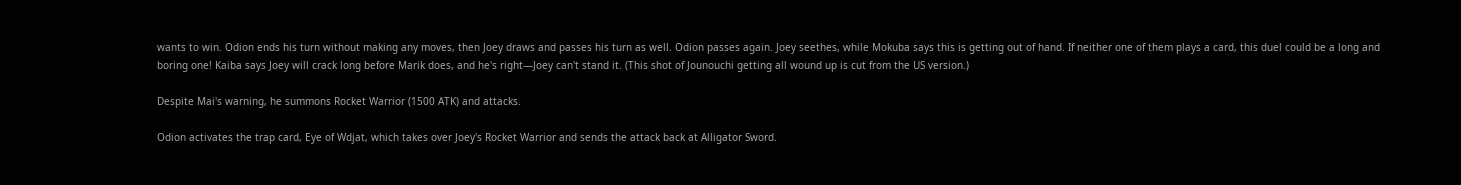wants to win. Odion ends his turn without making any moves, then Joey draws and passes his turn as well. Odion passes again. Joey seethes, while Mokuba says this is getting out of hand. If neither one of them plays a card, this duel could be a long and boring one! Kaiba says Joey will crack long before Marik does, and he's right—Joey can't stand it. (This shot of Jounouchi getting all wound up is cut from the US version.)

Despite Mai's warning, he summons Rocket Warrior (1500 ATK) and attacks.

Odion activates the trap card, Eye of Wdjat, which takes over Joey's Rocket Warrior and sends the attack back at Alligator Sword.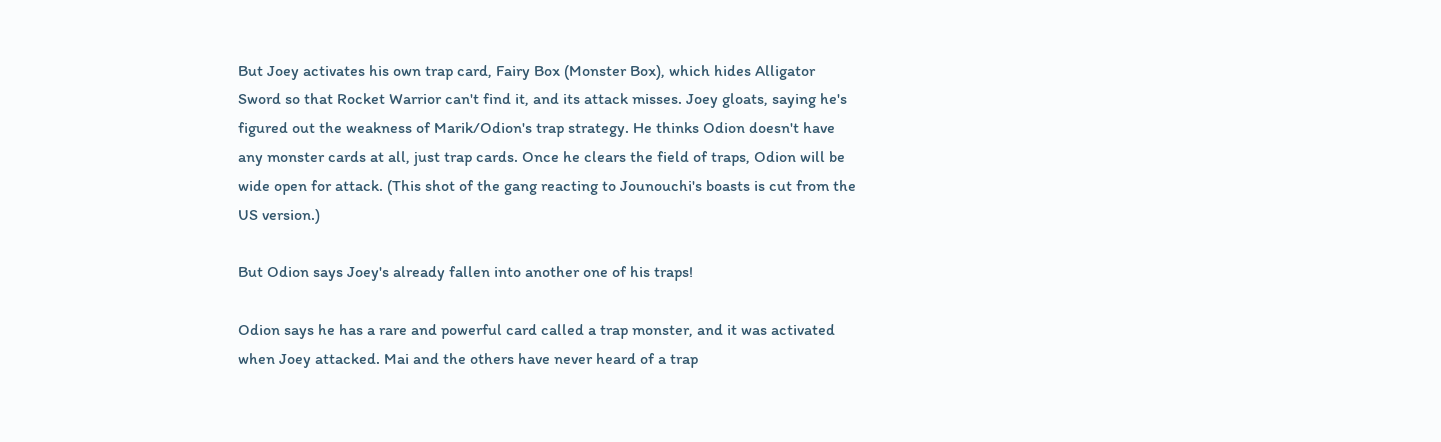But Joey activates his own trap card, Fairy Box (Monster Box), which hides Alligator Sword so that Rocket Warrior can't find it, and its attack misses. Joey gloats, saying he's figured out the weakness of Marik/Odion's trap strategy. He thinks Odion doesn't have any monster cards at all, just trap cards. Once he clears the field of traps, Odion will be wide open for attack. (This shot of the gang reacting to Jounouchi's boasts is cut from the US version.)

But Odion says Joey's already fallen into another one of his traps!

Odion says he has a rare and powerful card called a trap monster, and it was activated when Joey attacked. Mai and the others have never heard of a trap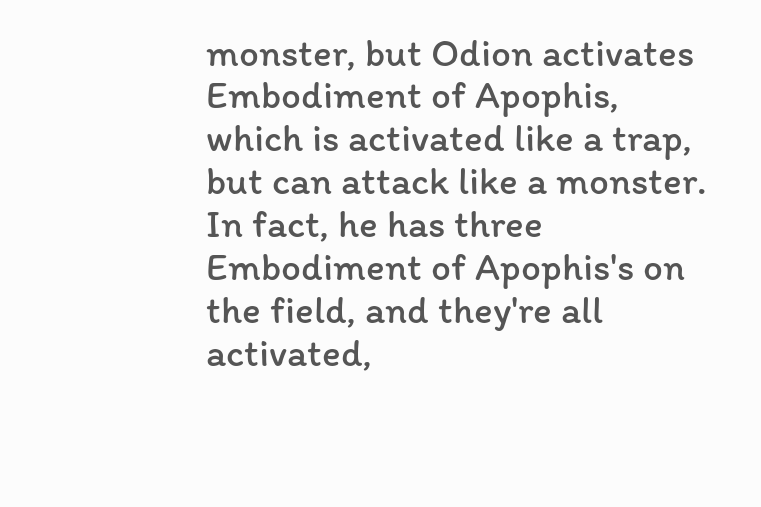monster, but Odion activates Embodiment of Apophis, which is activated like a trap, but can attack like a monster. In fact, he has three Embodiment of Apophis's on the field, and they're all activated,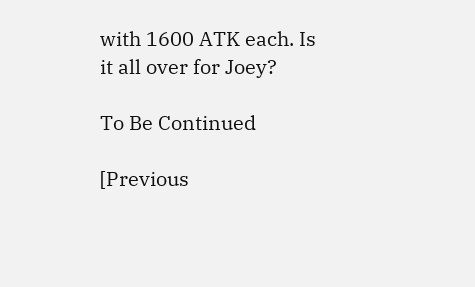with 1600 ATK each. Is it all over for Joey?

To Be Continued

[Previous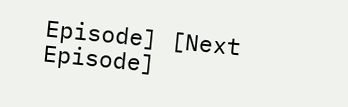Episode] [Next Episode]